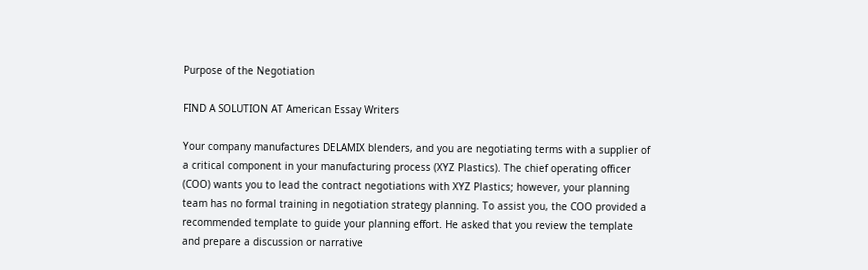Purpose of the Negotiation

FIND A SOLUTION AT American Essay Writers

Your company manufactures DELAMIX blenders, and you are negotiating terms with a supplier of a critical component in your manufacturing process (XYZ Plastics). The chief operating officer (COO) wants you to lead the contract negotiations with XYZ Plastics; however, your planning team has no formal training in negotiation strategy planning. To assist you, the COO provided a recommended template to guide your planning effort. He asked that you review the template and prepare a discussion or narrative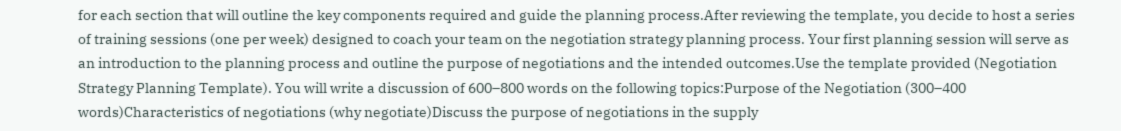for each section that will outline the key components required and guide the planning process.After reviewing the template, you decide to host a series of training sessions (one per week) designed to coach your team on the negotiation strategy planning process. Your first planning session will serve as an introduction to the planning process and outline the purpose of negotiations and the intended outcomes.Use the template provided (Negotiation Strategy Planning Template). You will write a discussion of 600–800 words on the following topics:Purpose of the Negotiation (300–400 words)Characteristics of negotiations (why negotiate)Discuss the purpose of negotiations in the supply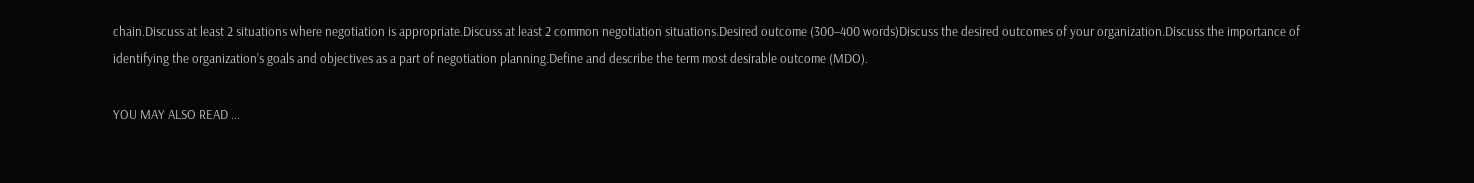chain.Discuss at least 2 situations where negotiation is appropriate.Discuss at least 2 common negotiation situations.Desired outcome (300–400 words)Discuss the desired outcomes of your organization.Discuss the importance of identifying the organization’s goals and objectives as a part of negotiation planning.Define and describe the term most desirable outcome (MDO).

YOU MAY ALSO READ ...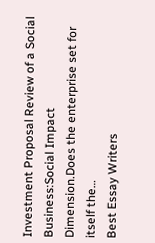Investment Proposal Review of a Social Business:Social Impact Dimension.Does the enterprise set for itself the…
Best Essay Writers